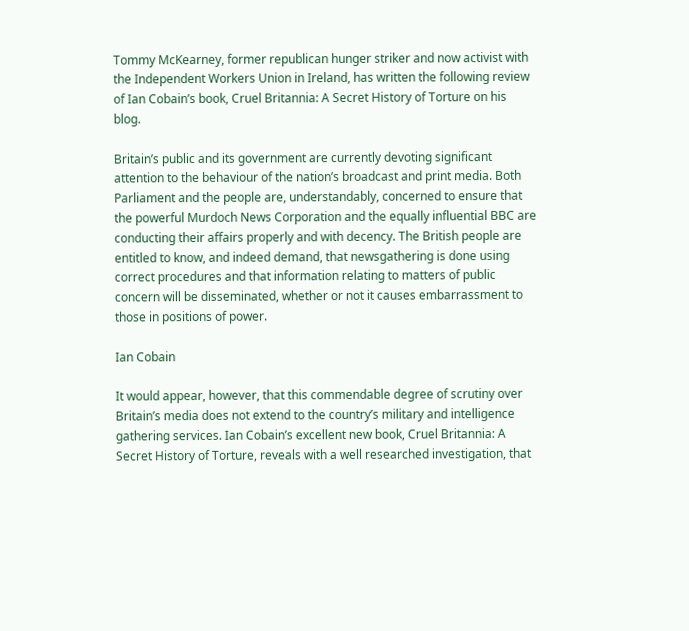Tommy McKearney, former republican hunger striker and now activist with the Independent Workers Union in Ireland, has written the following review of Ian Cobain’s book, Cruel Britannia: A Secret History of Torture on his blog.

Britain’s public and its government are currently devoting significant attention to the behaviour of the nation’s broadcast and print media. Both Parliament and the people are, understandably, concerned to ensure that the powerful Murdoch News Corporation and the equally influential BBC are conducting their affairs properly and with decency. The British people are entitled to know, and indeed demand, that newsgathering is done using correct procedures and that information relating to matters of public concern will be disseminated, whether or not it causes embarrassment to those in positions of power.

Ian Cobain

It would appear, however, that this commendable degree of scrutiny over Britain’s media does not extend to the country’s military and intelligence gathering services. Ian Cobain’s excellent new book, Cruel Britannia: A Secret History of Torture, reveals with a well researched investigation, that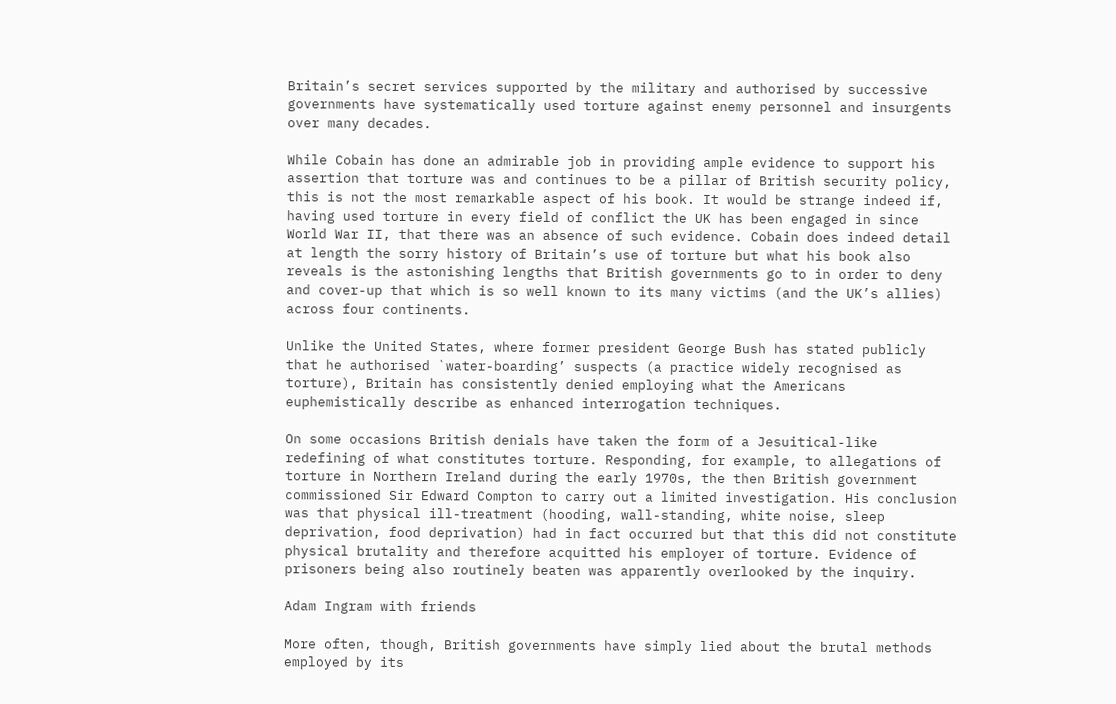Britain’s secret services supported by the military and authorised by successive governments have systematically used torture against enemy personnel and insurgents over many decades.

While Cobain has done an admirable job in providing ample evidence to support his assertion that torture was and continues to be a pillar of British security policy, this is not the most remarkable aspect of his book. It would be strange indeed if, having used torture in every field of conflict the UK has been engaged in since World War II, that there was an absence of such evidence. Cobain does indeed detail at length the sorry history of Britain’s use of torture but what his book also reveals is the astonishing lengths that British governments go to in order to deny and cover-up that which is so well known to its many victims (and the UK’s allies) across four continents.

Unlike the United States, where former president George Bush has stated publicly that he authorised `water-boarding’ suspects (a practice widely recognised as torture), Britain has consistently denied employing what the Americans euphemistically describe as enhanced interrogation techniques.

On some occasions British denials have taken the form of a Jesuitical-like redefining of what constitutes torture. Responding, for example, to allegations of torture in Northern Ireland during the early 1970s, the then British government commissioned Sir Edward Compton to carry out a limited investigation. His conclusion was that physical ill-treatment (hooding, wall-standing, white noise, sleep deprivation, food deprivation) had in fact occurred but that this did not constitute physical brutality and therefore acquitted his employer of torture. Evidence of prisoners being also routinely beaten was apparently overlooked by the inquiry.

Adam Ingram with friends

More often, though, British governments have simply lied about the brutal methods employed by its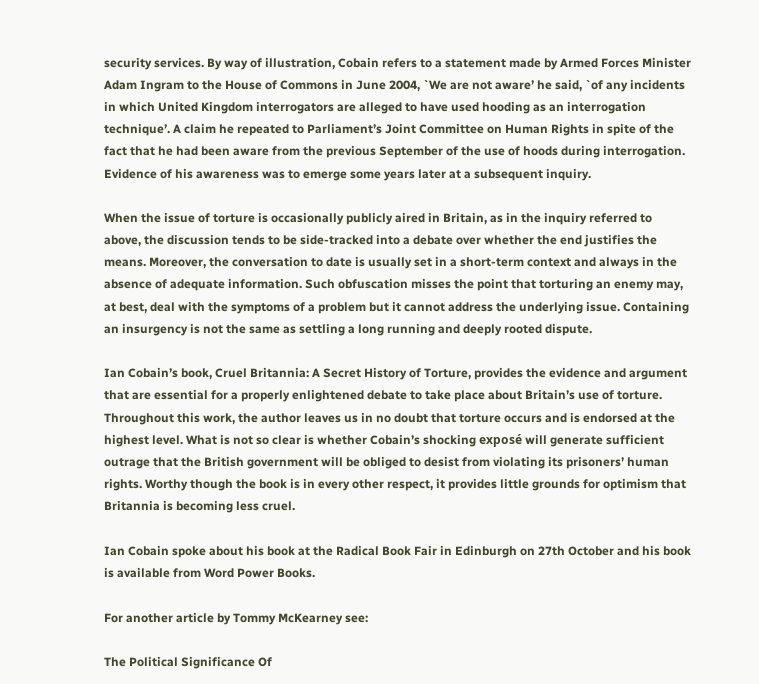security services. By way of illustration, Cobain refers to a statement made by Armed Forces Minister Adam Ingram to the House of Commons in June 2004, `We are not aware’ he said, `of any incidents in which United Kingdom interrogators are alleged to have used hooding as an interrogation technique’. A claim he repeated to Parliament’s Joint Committee on Human Rights in spite of the fact that he had been aware from the previous September of the use of hoods during interrogation. Evidence of his awareness was to emerge some years later at a subsequent inquiry.

When the issue of torture is occasionally publicly aired in Britain, as in the inquiry referred to above, the discussion tends to be side-tracked into a debate over whether the end justifies the means. Moreover, the conversation to date is usually set in a short-term context and always in the absence of adequate information. Such obfuscation misses the point that torturing an enemy may, at best, deal with the symptoms of a problem but it cannot address the underlying issue. Containing an insurgency is not the same as settling a long running and deeply rooted dispute.

Ian Cobain’s book, Cruel Britannia: A Secret History of Torture, provides the evidence and argument that are essential for a properly enlightened debate to take place about Britain’s use of torture. Throughout this work, the author leaves us in no doubt that torture occurs and is endorsed at the highest level. What is not so clear is whether Cobain’s shocking exposé will generate sufficient outrage that the British government will be obliged to desist from violating its prisoners’ human rights. Worthy though the book is in every other respect, it provides little grounds for optimism that Britannia is becoming less cruel.

Ian Cobain spoke about his book at the Radical Book Fair in Edinburgh on 27th October and his book is available from Word Power Books.

For another article by Tommy McKearney see:

The Political Significance Of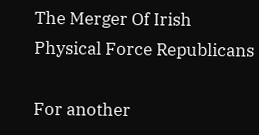The Merger Of Irish Physical Force Republicans

For another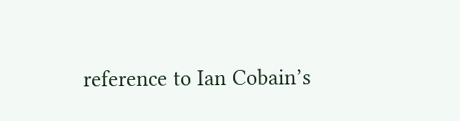reference to Ian Cobain’s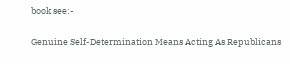book see:-

Genuine Self-Determination Means Acting As Republicans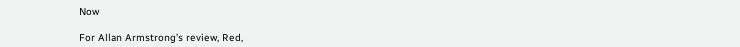Now

For Allan Armstrong’s review, Red,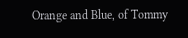Orange and Blue, of Tommy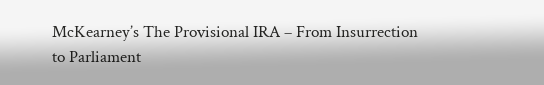McKearney’s The Provisional IRA – From Insurrection to Parliament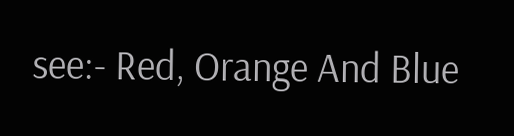see:- Red, Orange And Blue